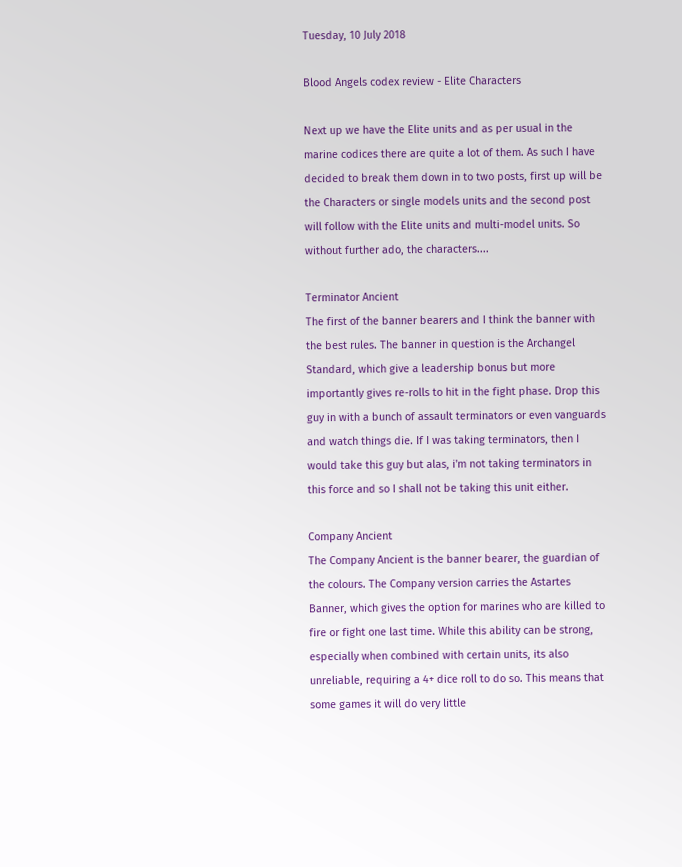Tuesday, 10 July 2018

Blood Angels codex review - Elite Characters

Next up we have the Elite units and as per usual in the marine codices there are quite a lot of them. As such I have decided to break them down in to two posts, first up will be the Characters or single models units and the second post will follow with the Elite units and multi-model units. So without further ado, the characters....

Terminator Ancient
The first of the banner bearers and I think the banner with the best rules. The banner in question is the Archangel Standard, which give a leadership bonus but more importantly gives re-rolls to hit in the fight phase. Drop this guy in with a bunch of assault terminators or even vanguards and watch things die. If I was taking terminators, then I would take this guy but alas, i'm not taking terminators in this force and so I shall not be taking this unit either.

Company Ancient
The Company Ancient is the banner bearer, the guardian of the colours. The Company version carries the Astartes Banner, which gives the option for marines who are killed to fire or fight one last time. While this ability can be strong, especially when combined with certain units, its also unreliable, requiring a 4+ dice roll to do so. This means that some games it will do very little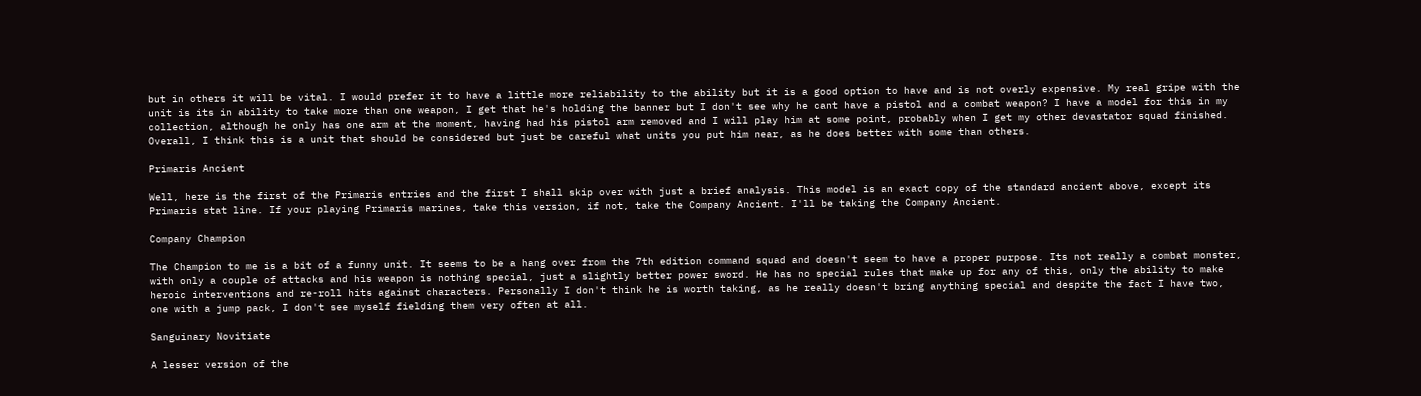but in others it will be vital. I would prefer it to have a little more reliability to the ability but it is a good option to have and is not overly expensive. My real gripe with the unit is its in ability to take more than one weapon, I get that he's holding the banner but I don't see why he cant have a pistol and a combat weapon? I have a model for this in my collection, although he only has one arm at the moment, having had his pistol arm removed and I will play him at some point, probably when I get my other devastator squad finished. Overall, I think this is a unit that should be considered but just be careful what units you put him near, as he does better with some than others.

Primaris Ancient

Well, here is the first of the Primaris entries and the first I shall skip over with just a brief analysis. This model is an exact copy of the standard ancient above, except its Primaris stat line. If your playing Primaris marines, take this version, if not, take the Company Ancient. I'll be taking the Company Ancient.

Company Champion

The Champion to me is a bit of a funny unit. It seems to be a hang over from the 7th edition command squad and doesn't seem to have a proper purpose. Its not really a combat monster, with only a couple of attacks and his weapon is nothing special, just a slightly better power sword. He has no special rules that make up for any of this, only the ability to make heroic interventions and re-roll hits against characters. Personally I don't think he is worth taking, as he really doesn't bring anything special and despite the fact I have two, one with a jump pack, I don't see myself fielding them very often at all.

Sanguinary Novitiate

A lesser version of the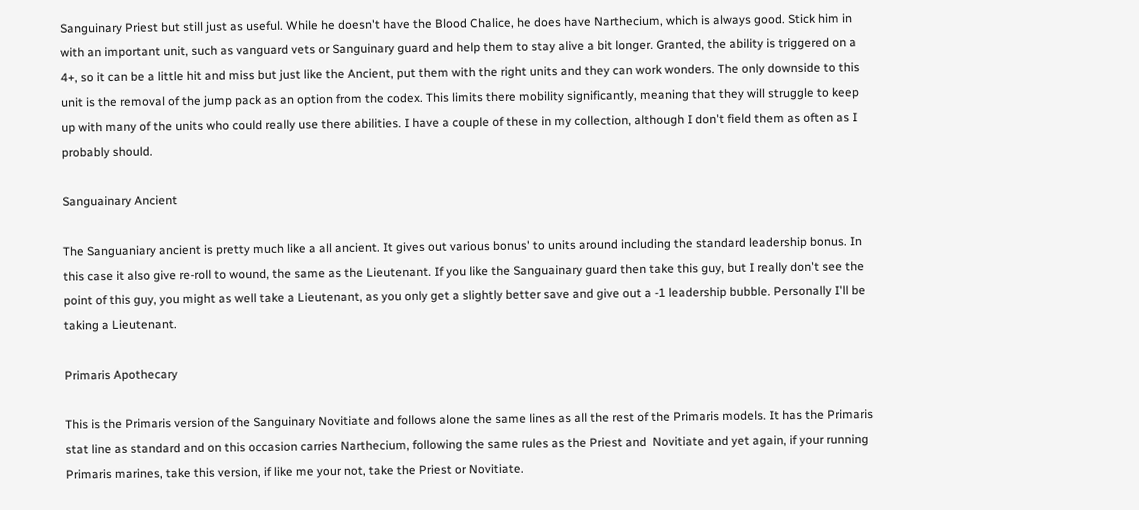Sanguinary Priest but still just as useful. While he doesn't have the Blood Chalice, he does have Narthecium, which is always good. Stick him in with an important unit, such as vanguard vets or Sanguinary guard and help them to stay alive a bit longer. Granted, the ability is triggered on a 4+, so it can be a little hit and miss but just like the Ancient, put them with the right units and they can work wonders. The only downside to this unit is the removal of the jump pack as an option from the codex. This limits there mobility significantly, meaning that they will struggle to keep up with many of the units who could really use there abilities. I have a couple of these in my collection, although I don't field them as often as I probably should.

Sanguainary Ancient

The Sanguaniary ancient is pretty much like a all ancient. It gives out various bonus' to units around including the standard leadership bonus. In this case it also give re-roll to wound, the same as the Lieutenant. If you like the Sanguainary guard then take this guy, but I really don't see the point of this guy, you might as well take a Lieutenant, as you only get a slightly better save and give out a -1 leadership bubble. Personally I'll be taking a Lieutenant.

Primaris Apothecary

This is the Primaris version of the Sanguinary Novitiate and follows alone the same lines as all the rest of the Primaris models. It has the Primaris stat line as standard and on this occasion carries Narthecium, following the same rules as the Priest and  Novitiate and yet again, if your running Primaris marines, take this version, if like me your not, take the Priest or Novitiate.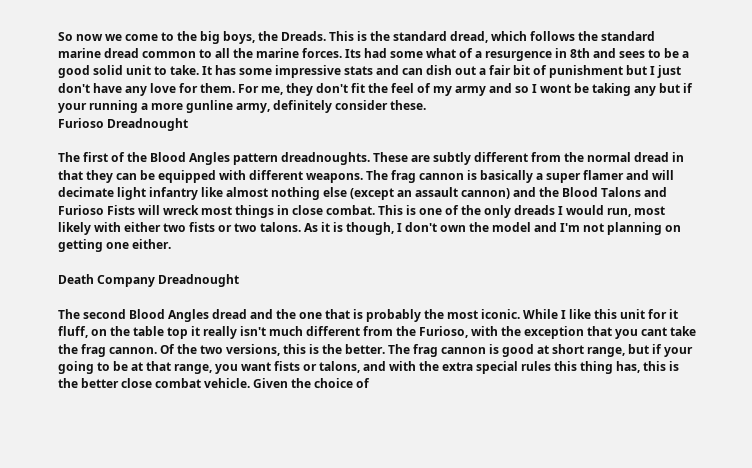So now we come to the big boys, the Dreads. This is the standard dread, which follows the standard marine dread common to all the marine forces. Its had some what of a resurgence in 8th and sees to be a good solid unit to take. It has some impressive stats and can dish out a fair bit of punishment but I just don't have any love for them. For me, they don't fit the feel of my army and so I wont be taking any but if your running a more gunline army, definitely consider these.
Furioso Dreadnought

The first of the Blood Angles pattern dreadnoughts. These are subtly different from the normal dread in that they can be equipped with different weapons. The frag cannon is basically a super flamer and will decimate light infantry like almost nothing else (except an assault cannon) and the Blood Talons and Furioso Fists will wreck most things in close combat. This is one of the only dreads I would run, most likely with either two fists or two talons. As it is though, I don't own the model and I'm not planning on getting one either.

Death Company Dreadnought

The second Blood Angles dread and the one that is probably the most iconic. While I like this unit for it fluff, on the table top it really isn't much different from the Furioso, with the exception that you cant take the frag cannon. Of the two versions, this is the better. The frag cannon is good at short range, but if your going to be at that range, you want fists or talons, and with the extra special rules this thing has, this is the better close combat vehicle. Given the choice of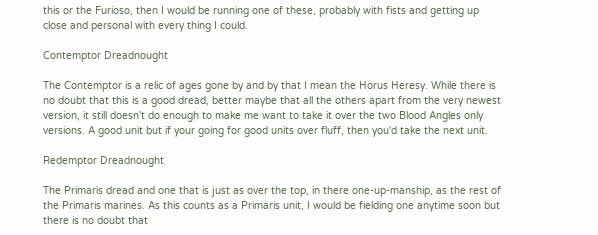this or the Furioso, then I would be running one of these, probably with fists and getting up close and personal with every thing I could.

Contemptor Dreadnought

The Contemptor is a relic of ages gone by and by that I mean the Horus Heresy. While there is no doubt that this is a good dread, better maybe that all the others apart from the very newest version, it still doesn't do enough to make me want to take it over the two Blood Angles only versions. A good unit but if your going for good units over fluff, then you'd take the next unit.

Redemptor Dreadnought

The Primaris dread and one that is just as over the top, in there one-up-manship, as the rest of the Primaris marines. As this counts as a Primaris unit, I would be fielding one anytime soon but there is no doubt that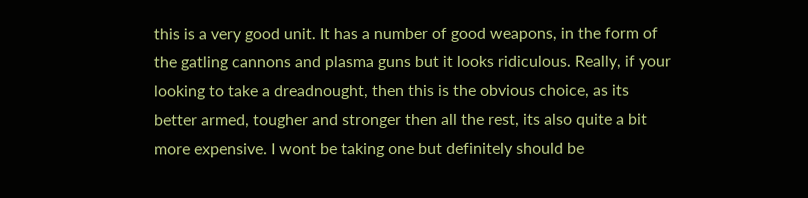this is a very good unit. It has a number of good weapons, in the form of the gatling cannons and plasma guns but it looks ridiculous. Really, if your looking to take a dreadnought, then this is the obvious choice, as its better armed, tougher and stronger then all the rest, its also quite a bit more expensive. I wont be taking one but definitely should be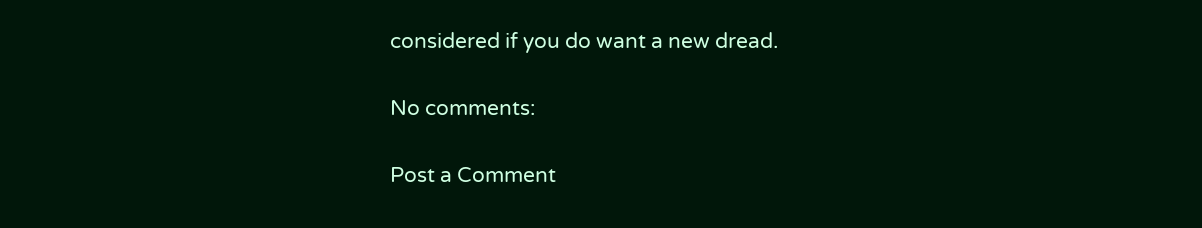considered if you do want a new dread.

No comments:

Post a Comment